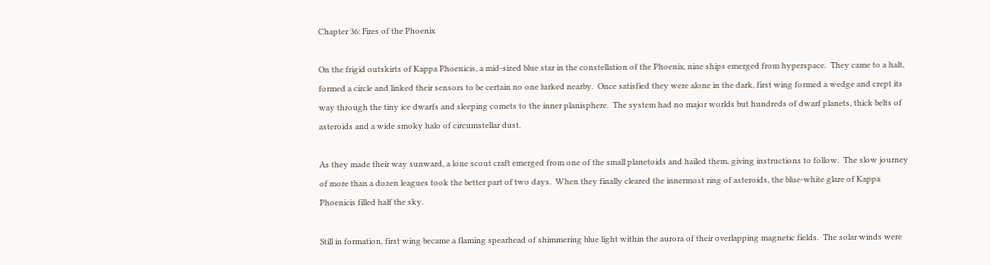Chapter 36: Fires of the Phoenix

On the frigid outskirts of Kappa Phoenicis, a mid-sized blue star in the constellation of the Phoenix, nine ships emerged from hyperspace.  They came to a halt, formed a circle and linked their sensors to be certain no one lurked nearby.  Once satisfied they were alone in the dark, first wing formed a wedge and crept its way through the tiny ice dwarfs and sleeping comets to the inner planisphere.  The system had no major worlds but hundreds of dwarf planets, thick belts of asteroids and a wide smoky halo of circumstellar dust.

As they made their way sunward, a lone scout craft emerged from one of the small planetoids and hailed them, giving instructions to follow.  The slow journey of more than a dozen leagues took the better part of two days.  When they finally cleared the innermost ring of asteroids, the blue-white glare of Kappa Phoenicis filled half the sky.

Still in formation, first wing became a flaming spearhead of shimmering blue light within the aurora of their overlapping magnetic fields.  The solar winds were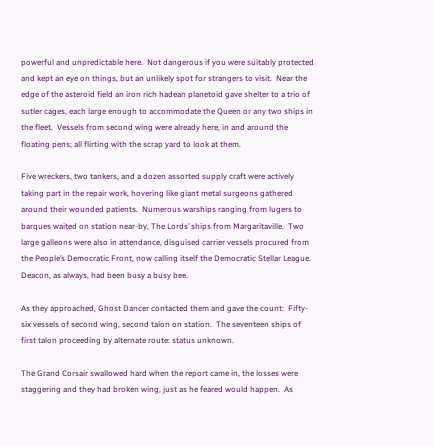powerful and unpredictable here.  Not dangerous if you were suitably protected and kept an eye on things, but an unlikely spot for strangers to visit.  Near the edge of the asteroid field an iron rich hadean planetoid gave shelter to a trio of sutler cages, each large enough to accommodate the Queen or any two ships in the fleet.  Vessels from second wing were already here, in and around the floating pens; all flirting with the scrap yard to look at them.

Five wreckers, two tankers, and a dozen assorted supply craft were actively taking part in the repair work, hovering like giant metal surgeons gathered around their wounded patients.  Numerous warships ranging from lugers to barques waited on station near-by, The Lords’ ships from Margaritaville.  Two large galleons were also in attendance, disguised carrier vessels procured from the People’s Democratic Front, now calling itself the Democratic Stellar League.  Deacon, as always, had been busy a busy bee.

As they approached, Ghost Dancer contacted them and gave the count:  Fifty-six vessels of second wing, second talon on station.  The seventeen ships of first talon proceeding by alternate route: status unknown.

The Grand Corsair swallowed hard when the report came in, the losses were staggering and they had broken wing, just as he feared would happen.  As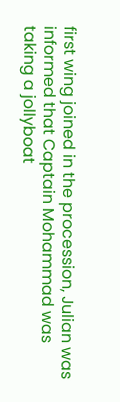first wing joined in the procession, Julian was informed that Captain Mohammad was taking a jollyboat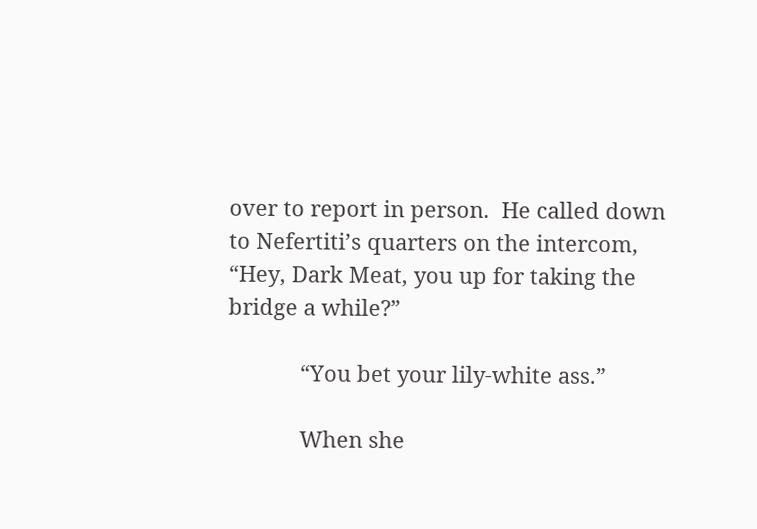over to report in person.  He called down to Nefertiti’s quarters on the intercom, “Hey, Dark Meat, you up for taking the bridge a while?”

            “You bet your lily-white ass.”

            When she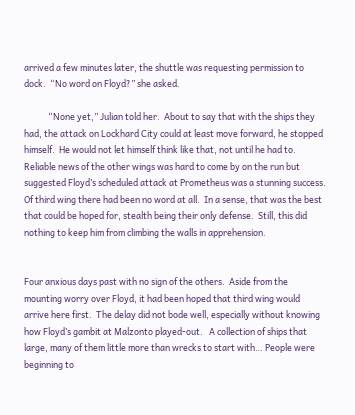arrived a few minutes later, the shuttle was requesting permission to dock.  “No word on Floyd?” she asked.

            “None yet,” Julian told her.  About to say that with the ships they had, the attack on Lockhard City could at least move forward, he stopped himself.  He would not let himself think like that, not until he had to.  Reliable news of the other wings was hard to come by on the run but suggested Floyd’s scheduled attack at Prometheus was a stunning success.  Of third wing there had been no word at all.  In a sense, that was the best that could be hoped for, stealth being their only defense.  Still, this did nothing to keep him from climbing the walls in apprehension.


Four anxious days past with no sign of the others.  Aside from the mounting worry over Floyd, it had been hoped that third wing would arrive here first.  The delay did not bode well, especially without knowing how Floyd’s gambit at Malzonto played-out.   A collection of ships that large, many of them little more than wrecks to start with… People were beginning to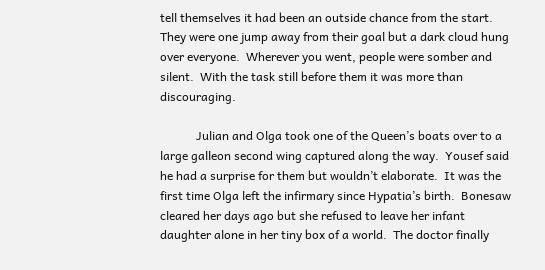tell themselves it had been an outside chance from the start.  They were one jump away from their goal but a dark cloud hung over everyone.  Wherever you went, people were somber and silent.  With the task still before them it was more than discouraging.

            Julian and Olga took one of the Queen’s boats over to a large galleon second wing captured along the way.  Yousef said he had a surprise for them but wouldn’t elaborate.  It was the first time Olga left the infirmary since Hypatia’s birth.  Bonesaw cleared her days ago but she refused to leave her infant daughter alone in her tiny box of a world.  The doctor finally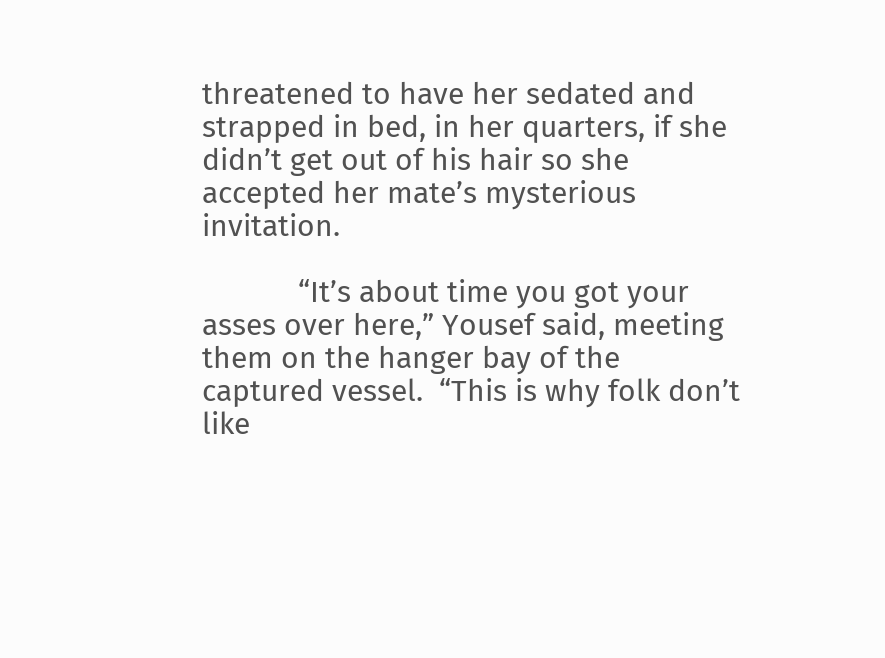threatened to have her sedated and strapped in bed, in her quarters, if she didn’t get out of his hair so she accepted her mate’s mysterious invitation.

            “It’s about time you got your asses over here,” Yousef said, meeting them on the hanger bay of the captured vessel.  “This is why folk don’t like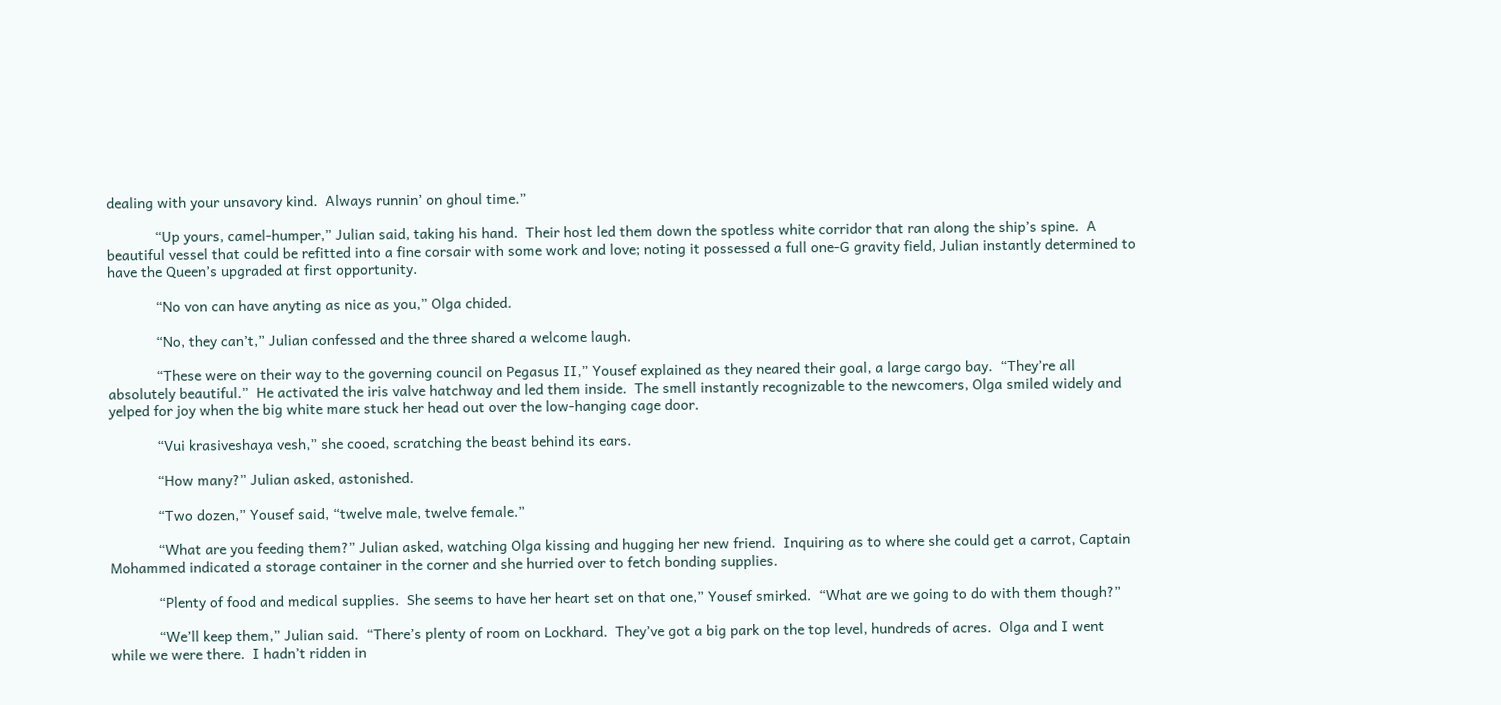dealing with your unsavory kind.  Always runnin’ on ghoul time.”

            “Up yours, camel-humper,” Julian said, taking his hand.  Their host led them down the spotless white corridor that ran along the ship’s spine.  A beautiful vessel that could be refitted into a fine corsair with some work and love; noting it possessed a full one-G gravity field, Julian instantly determined to have the Queen’s upgraded at first opportunity.

            “No von can have anyting as nice as you,” Olga chided.

            “No, they can’t,” Julian confessed and the three shared a welcome laugh.

            “These were on their way to the governing council on Pegasus II,” Yousef explained as they neared their goal, a large cargo bay.  “They’re all absolutely beautiful.”  He activated the iris valve hatchway and led them inside.  The smell instantly recognizable to the newcomers, Olga smiled widely and yelped for joy when the big white mare stuck her head out over the low-hanging cage door.

            “Vui krasiveshaya vesh,” she cooed, scratching the beast behind its ears.

            “How many?” Julian asked, astonished.

            “Two dozen,” Yousef said, “twelve male, twelve female.”

            “What are you feeding them?” Julian asked, watching Olga kissing and hugging her new friend.  Inquiring as to where she could get a carrot, Captain Mohammed indicated a storage container in the corner and she hurried over to fetch bonding supplies.

            “Plenty of food and medical supplies.  She seems to have her heart set on that one,” Yousef smirked.  “What are we going to do with them though?”

            “We’ll keep them,” Julian said.  “There’s plenty of room on Lockhard.  They’ve got a big park on the top level, hundreds of acres.  Olga and I went while we were there.  I hadn’t ridden in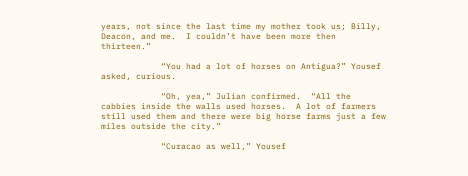years, not since the last time my mother took us; Billy, Deacon, and me.  I couldn’t have been more then thirteen.”

            “You had a lot of horses on Antigua?” Yousef asked, curious.

            “Oh, yea,” Julian confirmed.  “All the cabbies inside the walls used horses.  A lot of farmers still used them and there were big horse farms just a few miles outside the city.”

            “Curacao as well,” Yousef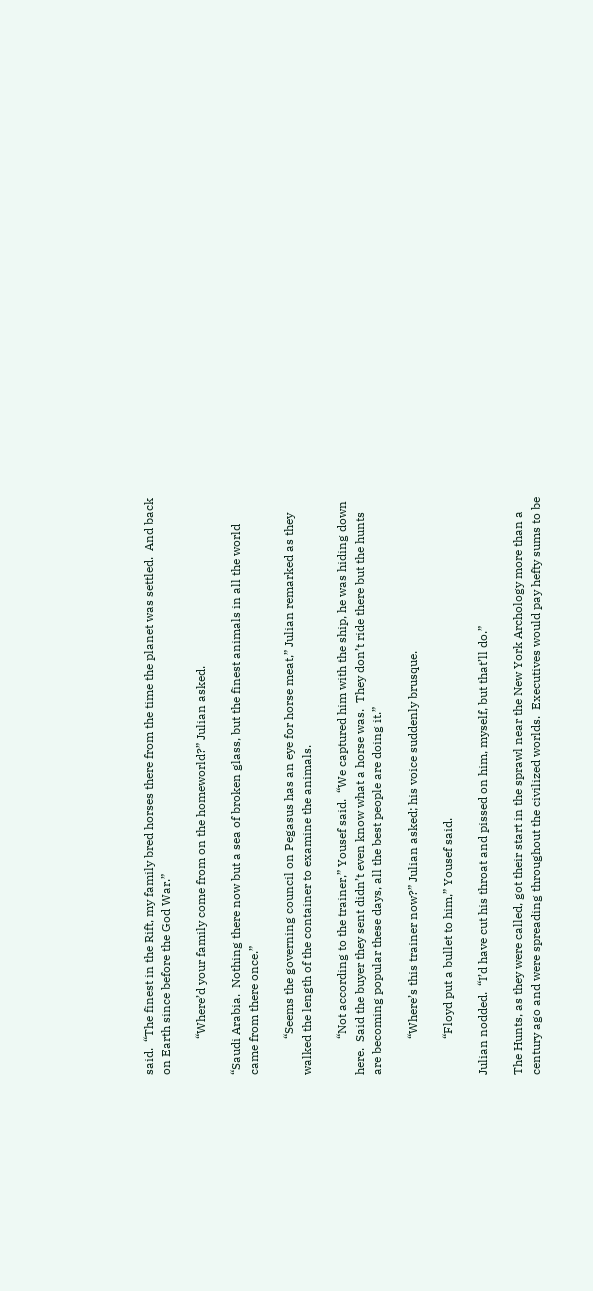said.  “The finest in the Rift, my family bred horses there from the time the planet was settled.  And back on Earth since before the God War.”

            “Where’d your family come from on the homeworld?” Julian asked.

“Saudi Arabia.  Nothing there now but a sea of broken glass, but the finest animals in all the world came from there once.”

            “Seems the governing council on Pegasus has an eye for horse meat,” Julian remarked as they walked the length of the container to examine the animals.

            “Not according to the trainer,” Yousef said.  “We captured him with the ship, he was hiding down here.  Said the buyer they sent didn’t even know what a horse was.  They don’t ride there but the hunts are becoming popular these days, all the best people are doing it.”

            “Where’s this trainer now?” Julian asked; his voice suddenly brusque.

            “Floyd put a bullet to him,” Yousef said.

Julian nodded.  “I’d have cut his throat and pissed on him, myself, but that’ll do.”

The Hunts, as they were called, got their start in the sprawl near the New York Archology more than a century ago and were spreading throughout the civilized worlds.  Executives would pay hefty sums to be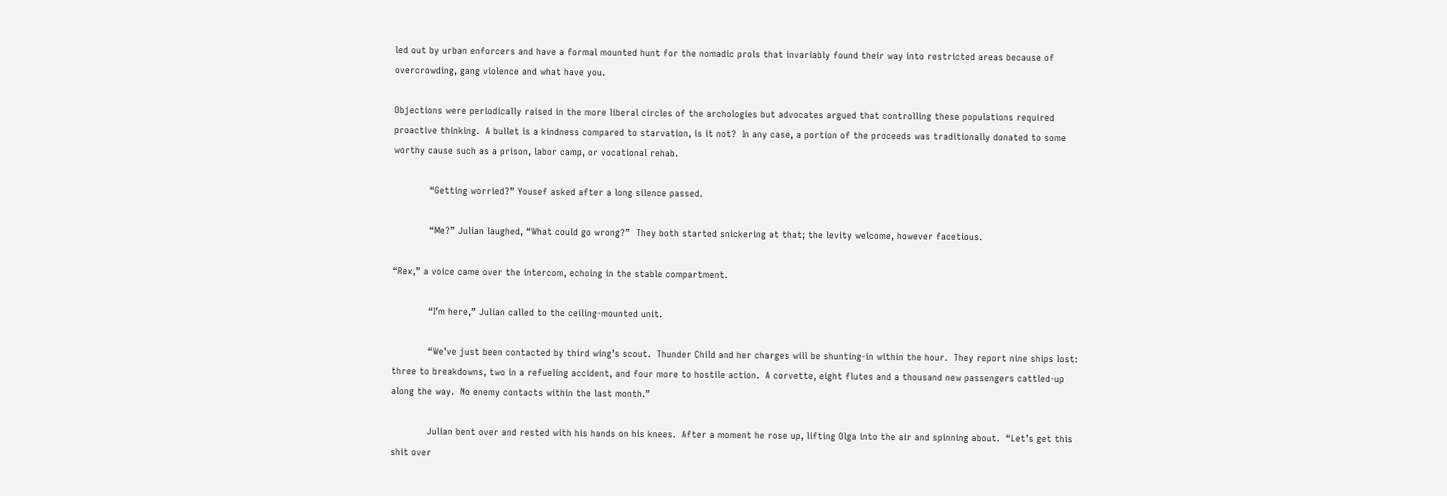led out by urban enforcers and have a formal mounted hunt for the nomadic prols that invariably found their way into restricted areas because of overcrowding, gang violence and what have you.

Objections were periodically raised in the more liberal circles of the archologies but advocates argued that controlling these populations required proactive thinking.  A bullet is a kindness compared to starvation, is it not?  In any case, a portion of the proceeds was traditionally donated to some worthy cause such as a prison, labor camp, or vocational rehab.

            “Getting worried?” Yousef asked after a long silence passed.

            “Me?” Julian laughed, “What could go wrong?”  They both started snickering at that; the levity welcome, however facetious.

“Rex,” a voice came over the intercom, echoing in the stable compartment.

            “I’m here,” Julian called to the ceiling-mounted unit.

            “We’ve just been contacted by third wing’s scout.  Thunder Child and her charges will be shunting-in within the hour.  They report nine ships lost: three to breakdowns, two in a refueling accident, and four more to hostile action.  A corvette, eight flutes and a thousand new passengers cattled-up along the way.  No enemy contacts within the last month.”

            Julian bent over and rested with his hands on his knees.  After a moment he rose up, lifting Olga into the air and spinning about.  “Let’s get this shit over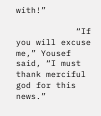with!”

            “If you will excuse me,” Yousef said, “I must thank merciful god for this news.”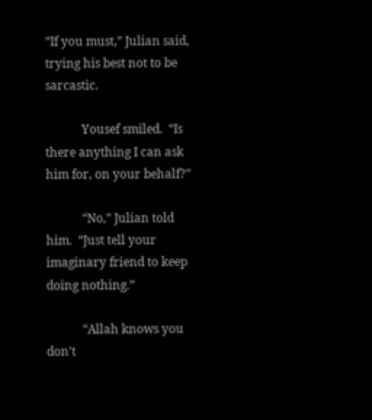“If you must,” Julian said, trying his best not to be sarcastic.

            Yousef smiled.  “Is there anything I can ask him for, on your behalf?”

            “No,” Julian told him.  “Just tell your imaginary friend to keep doing nothing.”

            “Allah knows you don’t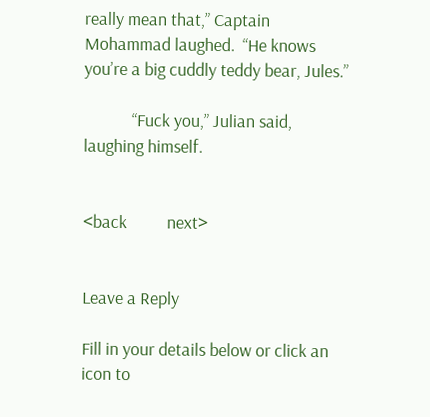really mean that,” Captain Mohammad laughed.  “He knows you’re a big cuddly teddy bear, Jules.”

            “Fuck you,” Julian said, laughing himself.


<back          next>


Leave a Reply

Fill in your details below or click an icon to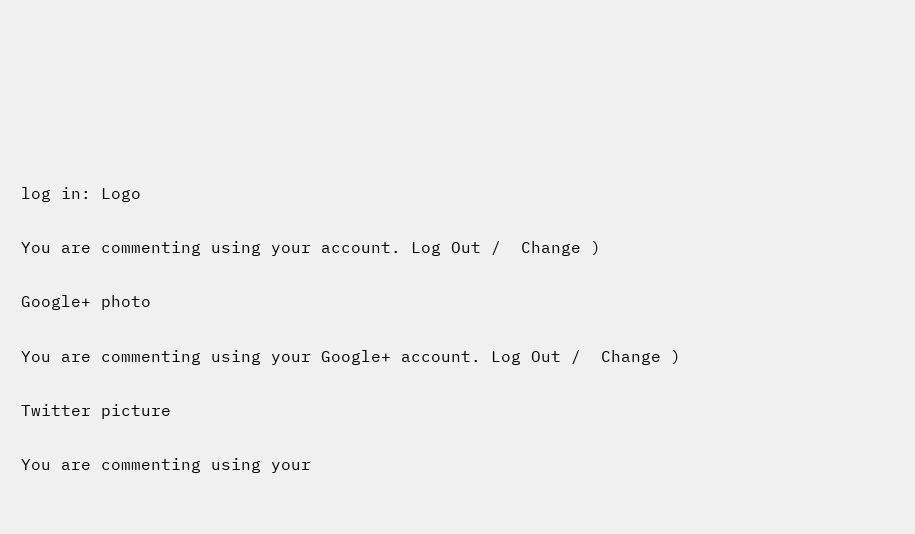log in: Logo

You are commenting using your account. Log Out /  Change )

Google+ photo

You are commenting using your Google+ account. Log Out /  Change )

Twitter picture

You are commenting using your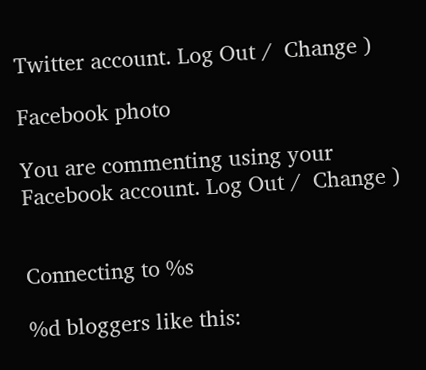Twitter account. Log Out /  Change )

Facebook photo

You are commenting using your Facebook account. Log Out /  Change )


Connecting to %s

%d bloggers like this: